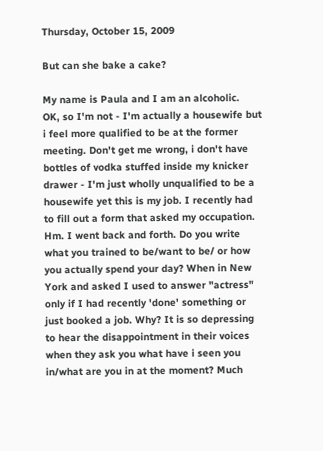Thursday, October 15, 2009

But can she bake a cake?

My name is Paula and I am an alcoholic.
OK, so I'm not - I'm actually a housewife but i feel more qualified to be at the former meeting. Don't get me wrong, i don't have bottles of vodka stuffed inside my knicker drawer - I'm just wholly unqualified to be a housewife yet this is my job. I recently had to fill out a form that asked my occupation. Hm. I went back and forth. Do you write what you trained to be/want to be/ or how you actually spend your day? When in New York and asked I used to answer "actress" only if I had recently 'done' something or just booked a job. Why? It is so depressing to hear the disappointment in their voices when they ask you what have i seen you in/what are you in at the moment? Much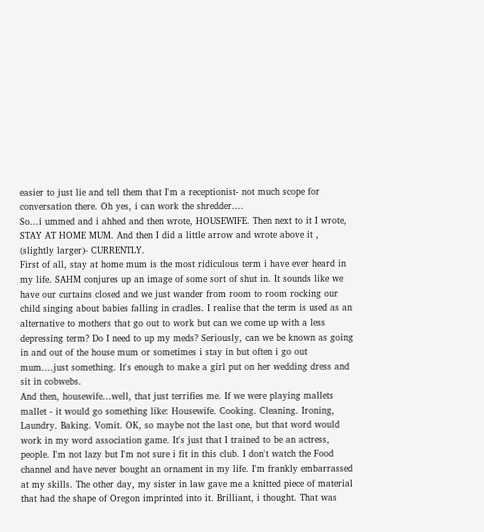easier to just lie and tell them that I'm a receptionist- not much scope for conversation there. Oh yes, i can work the shredder....
So...i ummed and i ahhed and then wrote, HOUSEWIFE. Then next to it I wrote, STAY AT HOME MUM. And then I did a little arrow and wrote above it , (slightly larger)- CURRENTLY.
First of all, stay at home mum is the most ridiculous term i have ever heard in my life. SAHM conjures up an image of some sort of shut in. It sounds like we have our curtains closed and we just wander from room to room rocking our child singing about babies falling in cradles. I realise that the term is used as an alternative to mothers that go out to work but can we come up with a less depressing term? Do I need to up my meds? Seriously, can we be known as going in and out of the house mum or sometimes i stay in but often i go out mum....just something. It's enough to make a girl put on her wedding dress and sit in cobwebs.
And then, housewife...well, that just terrifies me. If we were playing mallets mallet - it would go something like: Housewife. Cooking. Cleaning. Ironing, Laundry. Baking. Vomit. OK, so maybe not the last one, but that word would work in my word association game. It's just that I trained to be an actress, people. I'm not lazy but I'm not sure i fit in this club. I don't watch the Food channel and have never bought an ornament in my life. I'm frankly embarrassed at my skills. The other day, my sister in law gave me a knitted piece of material that had the shape of Oregon imprinted into it. Brilliant, i thought. That was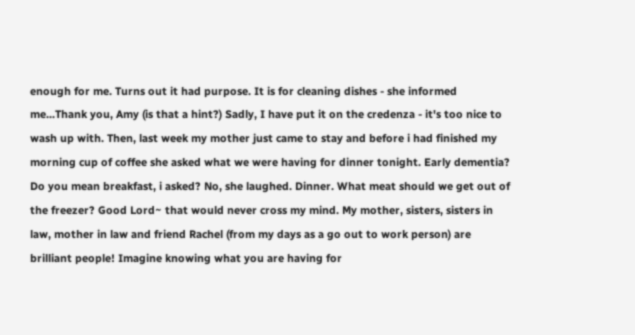enough for me. Turns out it had purpose. It is for cleaning dishes - she informed me...Thank you, Amy (is that a hint?) Sadly, I have put it on the credenza - it's too nice to wash up with. Then, last week my mother just came to stay and before i had finished my morning cup of coffee she asked what we were having for dinner tonight. Early dementia? Do you mean breakfast, i asked? No, she laughed. Dinner. What meat should we get out of the freezer? Good Lord~ that would never cross my mind. My mother, sisters, sisters in law, mother in law and friend Rachel (from my days as a go out to work person) are brilliant people! Imagine knowing what you are having for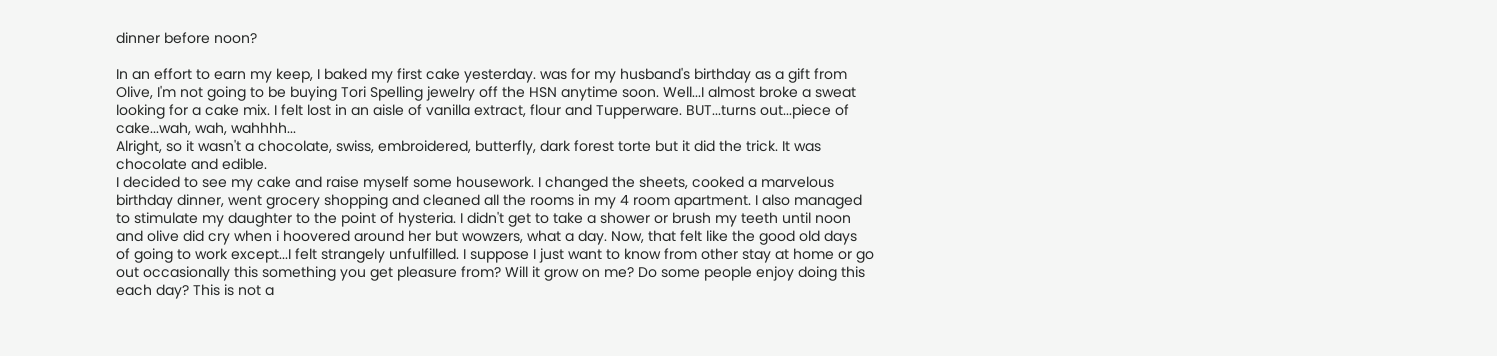dinner before noon?

In an effort to earn my keep, I baked my first cake yesterday. was for my husband's birthday as a gift from Olive, I'm not going to be buying Tori Spelling jewelry off the HSN anytime soon. Well...I almost broke a sweat looking for a cake mix. I felt lost in an aisle of vanilla extract, flour and Tupperware. BUT...turns out...piece of cake...wah, wah, wahhhh...
Alright, so it wasn't a chocolate, swiss, embroidered, butterfly, dark forest torte but it did the trick. It was chocolate and edible.
I decided to see my cake and raise myself some housework. I changed the sheets, cooked a marvelous birthday dinner, went grocery shopping and cleaned all the rooms in my 4 room apartment. I also managed to stimulate my daughter to the point of hysteria. I didn't get to take a shower or brush my teeth until noon and olive did cry when i hoovered around her but wowzers, what a day. Now, that felt like the good old days of going to work except...I felt strangely unfulfilled. I suppose I just want to know from other stay at home or go out occasionally this something you get pleasure from? Will it grow on me? Do some people enjoy doing this each day? This is not a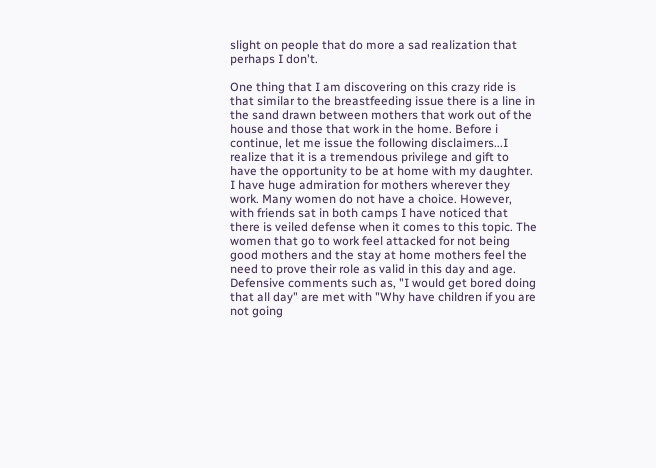slight on people that do more a sad realization that perhaps I don't.

One thing that I am discovering on this crazy ride is that similar to the breastfeeding issue there is a line in the sand drawn between mothers that work out of the house and those that work in the home. Before i continue, let me issue the following disclaimers...I realize that it is a tremendous privilege and gift to have the opportunity to be at home with my daughter. I have huge admiration for mothers wherever they work. Many women do not have a choice. However, with friends sat in both camps I have noticed that there is veiled defense when it comes to this topic. The women that go to work feel attacked for not being good mothers and the stay at home mothers feel the need to prove their role as valid in this day and age. Defensive comments such as, "I would get bored doing that all day" are met with "Why have children if you are not going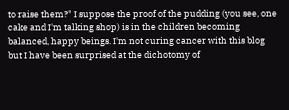to raise them?" I suppose the proof of the pudding (you see, one cake and I'm talking shop) is in the children becoming balanced, happy beings. I'm not curing cancer with this blog but I have been surprised at the dichotomy of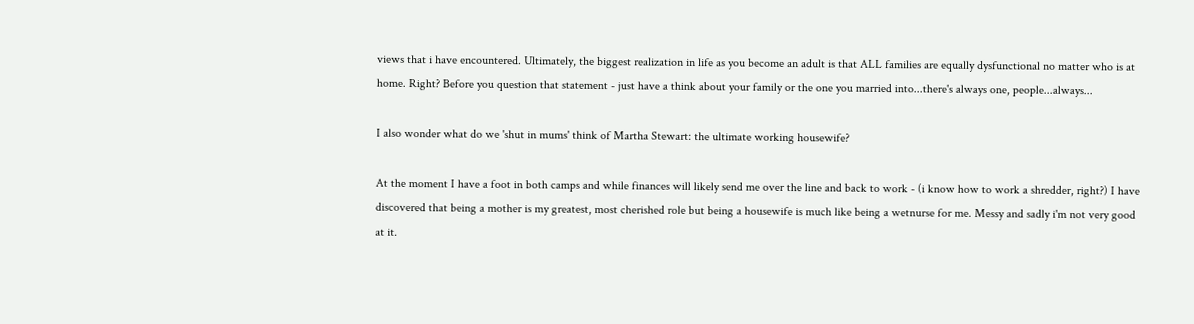views that i have encountered. Ultimately, the biggest realization in life as you become an adult is that ALL families are equally dysfunctional no matter who is at home. Right? Before you question that statement - just have a think about your family or the one you married into...there's always one, people...always...

I also wonder what do we 'shut in mums' think of Martha Stewart: the ultimate working housewife?

At the moment I have a foot in both camps and while finances will likely send me over the line and back to work - (i know how to work a shredder, right?) I have discovered that being a mother is my greatest, most cherished role but being a housewife is much like being a wetnurse for me. Messy and sadly i'm not very good at it.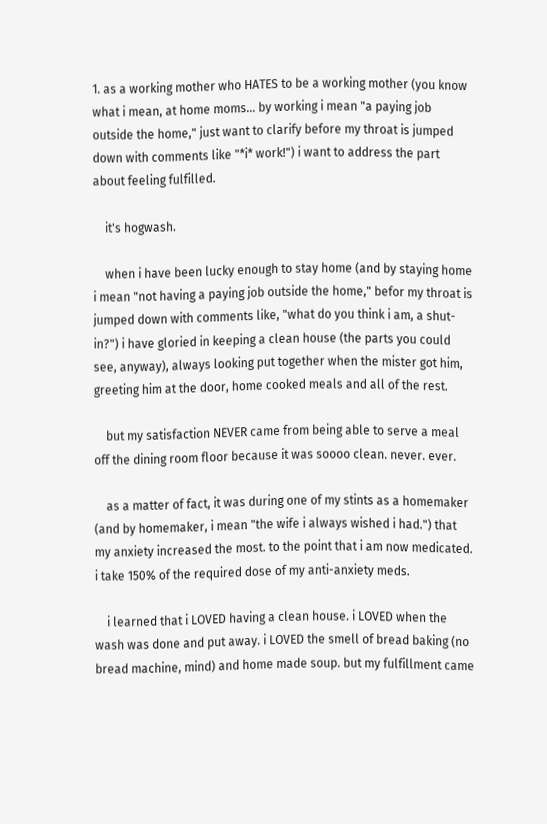1. as a working mother who HATES to be a working mother (you know what i mean, at home moms... by working i mean "a paying job outside the home," just want to clarify before my throat is jumped down with comments like "*i* work!") i want to address the part about feeling fulfilled.

    it's hogwash.

    when i have been lucky enough to stay home (and by staying home i mean "not having a paying job outside the home," befor my throat is jumped down with comments like, "what do you think i am, a shut-in?") i have gloried in keeping a clean house (the parts you could see, anyway), always looking put together when the mister got him, greeting him at the door, home cooked meals and all of the rest.

    but my satisfaction NEVER came from being able to serve a meal off the dining room floor because it was soooo clean. never. ever.

    as a matter of fact, it was during one of my stints as a homemaker (and by homemaker, i mean "the wife i always wished i had.") that my anxiety increased the most. to the point that i am now medicated. i take 150% of the required dose of my anti-anxiety meds.

    i learned that i LOVED having a clean house. i LOVED when the wash was done and put away. i LOVED the smell of bread baking (no bread machine, mind) and home made soup. but my fulfillment came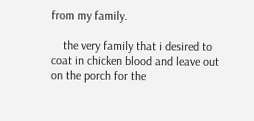from my family.

    the very family that i desired to coat in chicken blood and leave out on the porch for the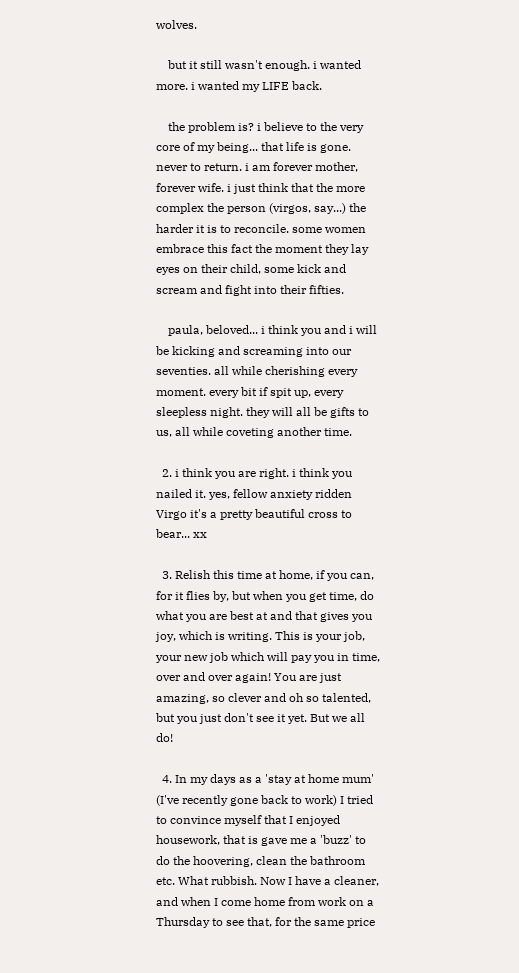wolves.

    but it still wasn't enough. i wanted more. i wanted my LIFE back.

    the problem is? i believe to the very core of my being... that life is gone. never to return. i am forever mother, forever wife. i just think that the more complex the person (virgos, say...) the harder it is to reconcile. some women embrace this fact the moment they lay eyes on their child, some kick and scream and fight into their fifties.

    paula, beloved... i think you and i will be kicking and screaming into our seventies. all while cherishing every moment. every bit if spit up, every sleepless night. they will all be gifts to us, all while coveting another time.

  2. i think you are right. i think you nailed it. yes, fellow anxiety ridden Virgo it's a pretty beautiful cross to bear... xx

  3. Relish this time at home, if you can, for it flies by, but when you get time, do what you are best at and that gives you joy, which is writing. This is your job, your new job which will pay you in time, over and over again! You are just amazing, so clever and oh so talented, but you just don't see it yet. But we all do!

  4. In my days as a 'stay at home mum' (I've recently gone back to work) I tried to convince myself that I enjoyed housework, that is gave me a 'buzz' to do the hoovering, clean the bathroom etc. What rubbish. Now I have a cleaner, and when I come home from work on a Thursday to see that, for the same price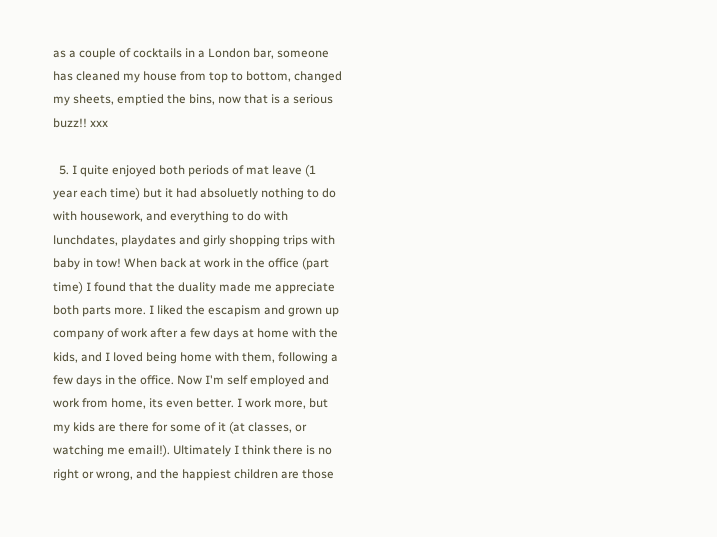as a couple of cocktails in a London bar, someone has cleaned my house from top to bottom, changed my sheets, emptied the bins, now that is a serious buzz!! xxx

  5. I quite enjoyed both periods of mat leave (1 year each time) but it had absoluetly nothing to do with housework, and everything to do with lunchdates, playdates and girly shopping trips with baby in tow! When back at work in the office (part time) I found that the duality made me appreciate both parts more. I liked the escapism and grown up company of work after a few days at home with the kids, and I loved being home with them, following a few days in the office. Now I'm self employed and work from home, its even better. I work more, but my kids are there for some of it (at classes, or watching me email!). Ultimately I think there is no right or wrong, and the happiest children are those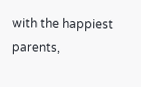with the happiest parents,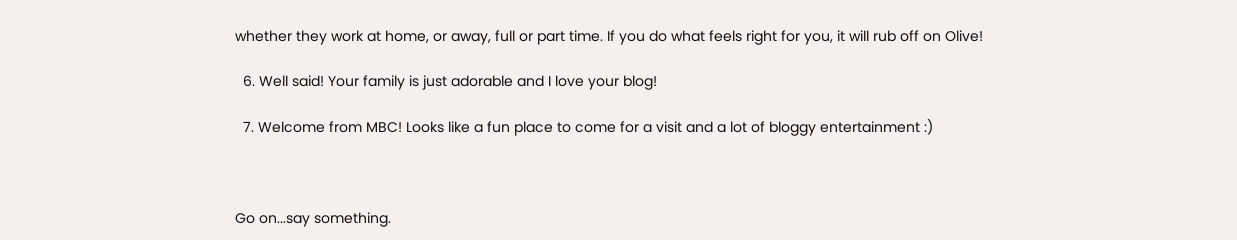whether they work at home, or away, full or part time. If you do what feels right for you, it will rub off on Olive!

  6. Well said! Your family is just adorable and I love your blog!

  7. Welcome from MBC! Looks like a fun place to come for a visit and a lot of bloggy entertainment :)



Go on...say something.